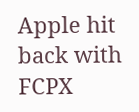Apple hit back with FCPX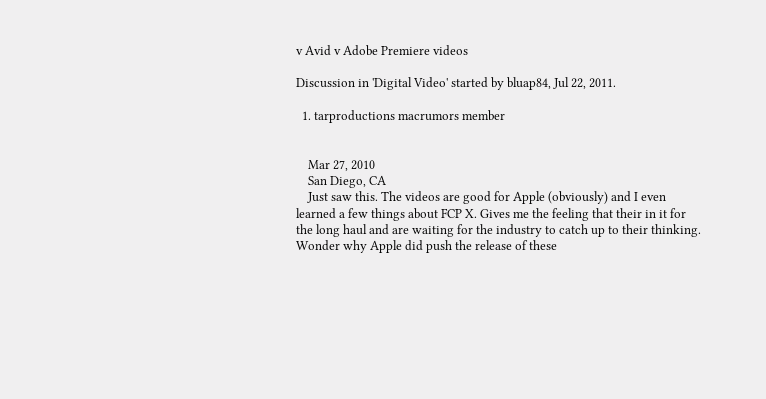v Avid v Adobe Premiere videos

Discussion in 'Digital Video' started by bluap84, Jul 22, 2011.

  1. tarproductions macrumors member


    Mar 27, 2010
    San Diego, CA
    Just saw this. The videos are good for Apple (obviously) and I even learned a few things about FCP X. Gives me the feeling that their in it for the long haul and are waiting for the industry to catch up to their thinking. Wonder why Apple did push the release of these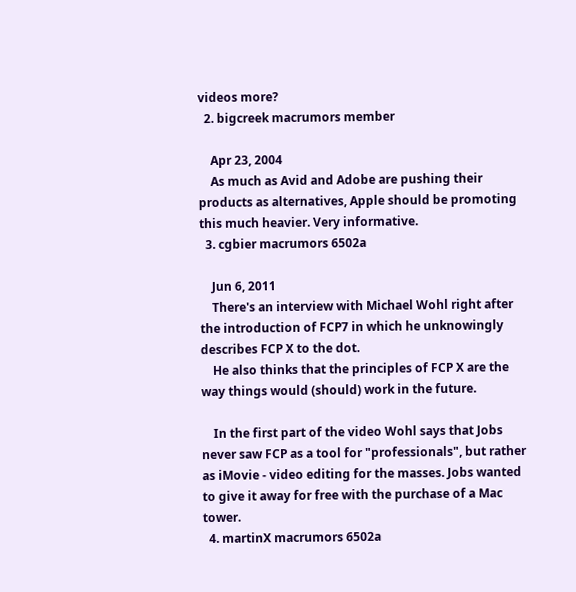videos more?
  2. bigcreek macrumors member

    Apr 23, 2004
    As much as Avid and Adobe are pushing their products as alternatives, Apple should be promoting this much heavier. Very informative.
  3. cgbier macrumors 6502a

    Jun 6, 2011
    There's an interview with Michael Wohl right after the introduction of FCP7 in which he unknowingly describes FCP X to the dot.
    He also thinks that the principles of FCP X are the way things would (should) work in the future.

    In the first part of the video Wohl says that Jobs never saw FCP as a tool for "professionals", but rather as iMovie - video editing for the masses. Jobs wanted to give it away for free with the purchase of a Mac tower.
  4. martinX macrumors 6502a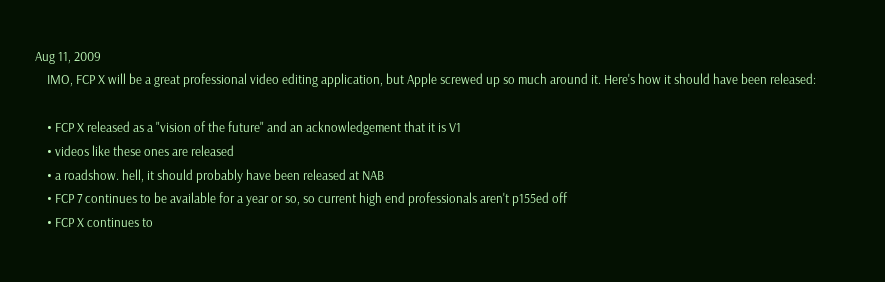Aug 11, 2009
    IMO, FCP X will be a great professional video editing application, but Apple screwed up so much around it. Here's how it should have been released:

    • FCP X released as a "vision of the future" and an acknowledgement that it is V1
    • videos like these ones are released
    • a roadshow. hell, it should probably have been released at NAB
    • FCP 7 continues to be available for a year or so, so current high end professionals aren't p155ed off
    • FCP X continues to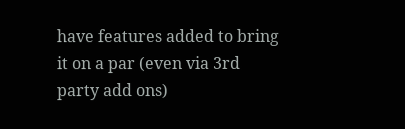have features added to bring it on a par (even via 3rd party add ons)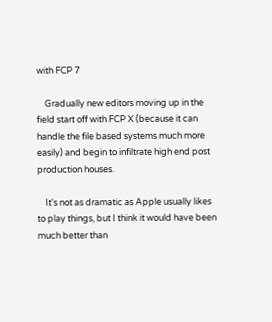with FCP 7

    Gradually new editors moving up in the field start off with FCP X (because it can handle the file based systems much more easily) and begin to infiltrate high end post production houses.

    It's not as dramatic as Apple usually likes to play things, but I think it would have been much better than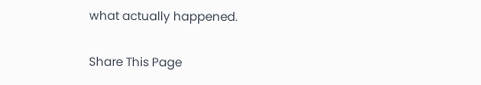what actually happened.

Share This Page